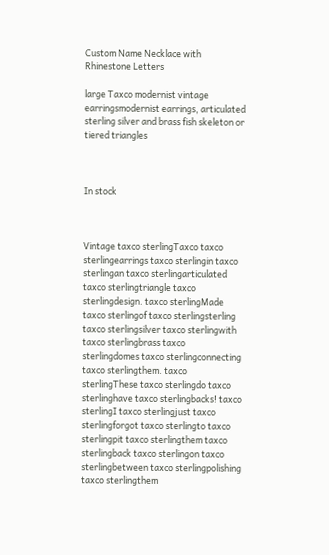Custom Name Necklace with Rhinestone Letters

large Taxco modernist vintage earringsmodernist earrings, articulated sterling silver and brass fish skeleton or tiered triangles



In stock



Vintage taxco sterlingTaxco taxco sterlingearrings taxco sterlingin taxco sterlingan taxco sterlingarticulated taxco sterlingtriangle taxco sterlingdesign. taxco sterlingMade taxco sterlingof taxco sterlingsterling taxco sterlingsilver taxco sterlingwith taxco sterlingbrass taxco sterlingdomes taxco sterlingconnecting taxco sterlingthem. taxco sterlingThese taxco sterlingdo taxco sterlinghave taxco sterlingbacks! taxco sterlingI taxco sterlingjust taxco sterlingforgot taxco sterlingto taxco sterlingpit taxco sterlingthem taxco sterlingback taxco sterlingon taxco sterlingbetween taxco sterlingpolishing taxco sterlingthem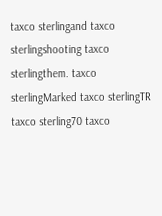taxco sterlingand taxco sterlingshooting taxco sterlingthem. taxco sterlingMarked taxco sterlingTR taxco sterling70 taxco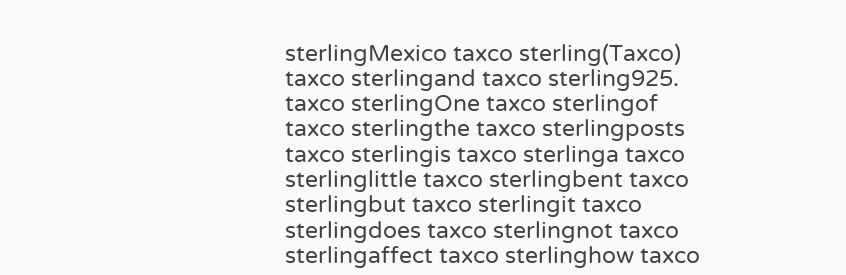sterlingMexico taxco sterling(Taxco) taxco sterlingand taxco sterling925. taxco sterlingOne taxco sterlingof taxco sterlingthe taxco sterlingposts taxco sterlingis taxco sterlinga taxco sterlinglittle taxco sterlingbent taxco sterlingbut taxco sterlingit taxco sterlingdoes taxco sterlingnot taxco sterlingaffect taxco sterlinghow taxco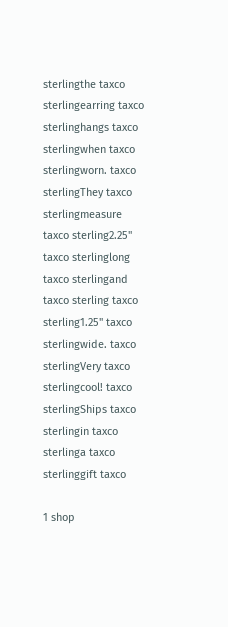sterlingthe taxco sterlingearring taxco sterlinghangs taxco sterlingwhen taxco sterlingworn. taxco sterlingThey taxco sterlingmeasure taxco sterling2.25" taxco sterlinglong taxco sterlingand taxco sterling taxco sterling1.25" taxco sterlingwide. taxco sterlingVery taxco sterlingcool! taxco sterlingShips taxco sterlingin taxco sterlinga taxco sterlinggift taxco

1 shop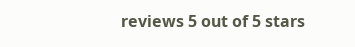reviews 5 out of 5 stars